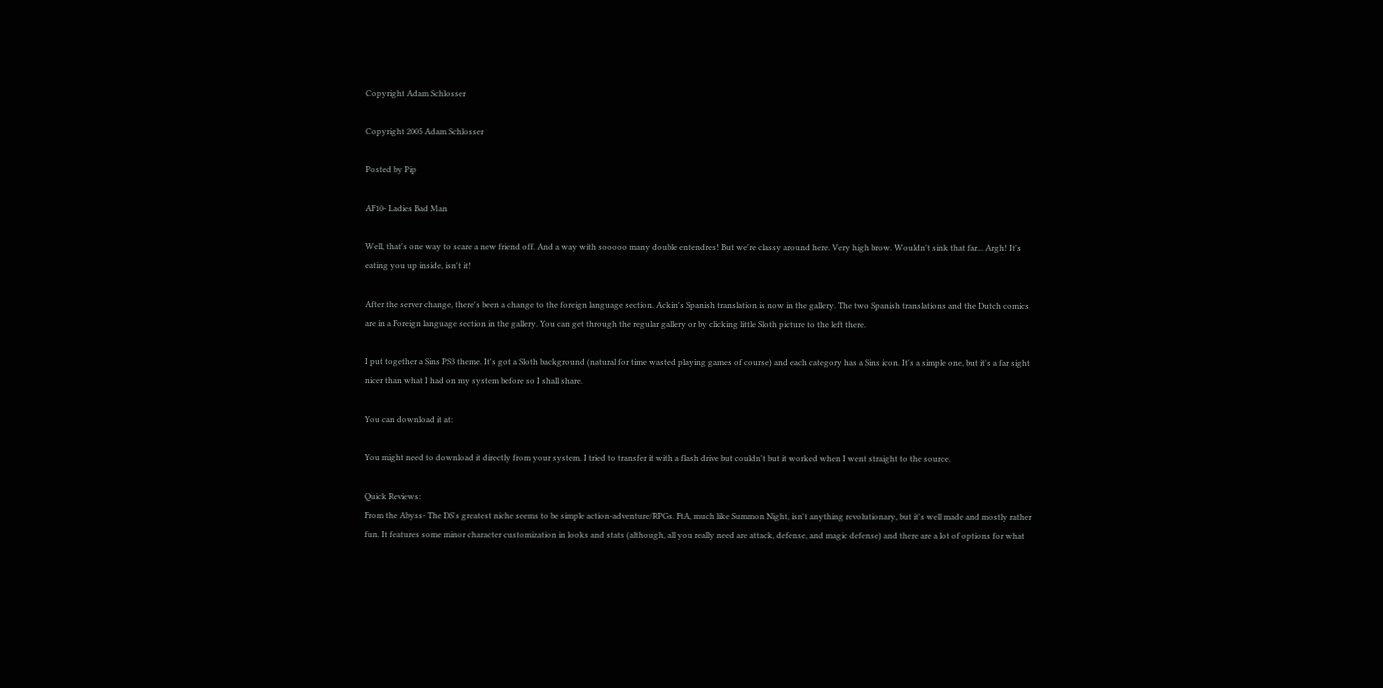Copyright Adam Schlosser

Copyright 2005 Adam Schlosser

Posted by Pip

AF10- Ladies Bad Man

Well, that's one way to scare a new friend off. And a way with sooooo many double entendres! But we're classy around here. Very high brow. Wouldn't sink that far... Argh! It's eating you up inside, isn't it!

After the server change, there's been a change to the foreign language section. Ackin's Spanish translation is now in the gallery. The two Spanish translations and the Dutch comics are in a Foreign language section in the gallery. You can get through the regular gallery or by clicking little Sloth picture to the left there.

I put together a Sins PS3 theme. It's got a Sloth background (natural for time wasted playing games of course) and each category has a Sins icon. It's a simple one, but it's a far sight nicer than what I had on my system before so I shall share.

You can download it at:

You might need to download it directly from your system. I tried to transfer it with a flash drive but couldn't but it worked when I went straight to the source.

Quick Reviews:
From the Abyss- The DS's greatest niche seems to be simple action-adventure/RPGs. FtA, much like Summon Night, isn't anything revolutionary, but it's well made and mostly rather fun. It features some minor character customization in looks and stats (although, all you really need are attack, defense, and magic defense) and there are a lot of options for what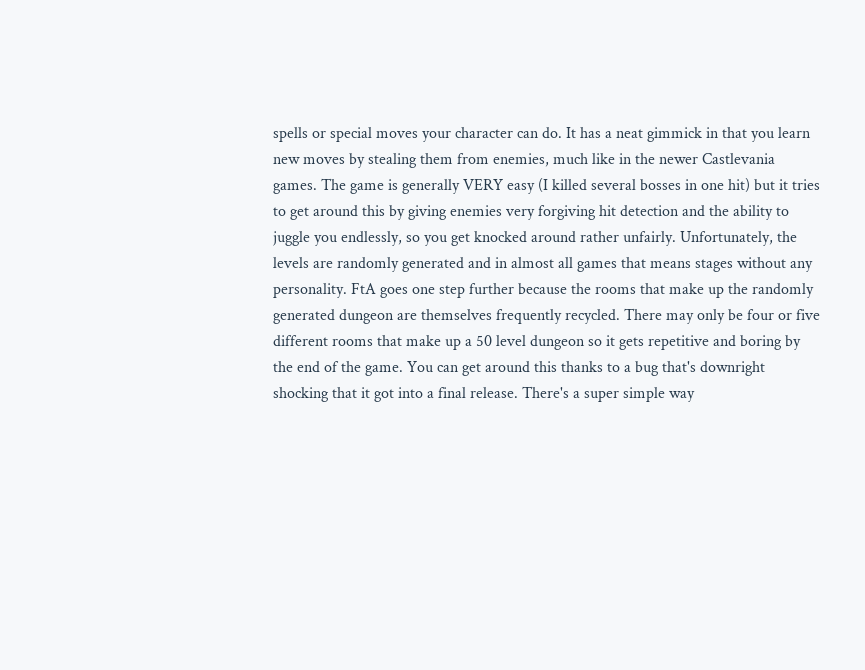spells or special moves your character can do. It has a neat gimmick in that you learn new moves by stealing them from enemies, much like in the newer Castlevania games. The game is generally VERY easy (I killed several bosses in one hit) but it tries to get around this by giving enemies very forgiving hit detection and the ability to juggle you endlessly, so you get knocked around rather unfairly. Unfortunately, the levels are randomly generated and in almost all games that means stages without any personality. FtA goes one step further because the rooms that make up the randomly generated dungeon are themselves frequently recycled. There may only be four or five different rooms that make up a 50 level dungeon so it gets repetitive and boring by the end of the game. You can get around this thanks to a bug that's downright shocking that it got into a final release. There's a super simple way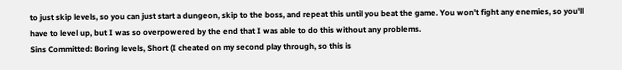to just skip levels, so you can just start a dungeon, skip to the boss, and repeat this until you beat the game. You won't fight any enemies, so you'll have to level up, but I was so overpowered by the end that I was able to do this without any problems.
Sins Committed: Boring levels, Short (I cheated on my second play through, so this is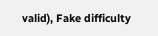valid), Fake difficulty